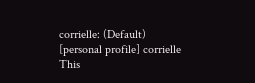corrielle: (Default)
[personal profile] corrielle
This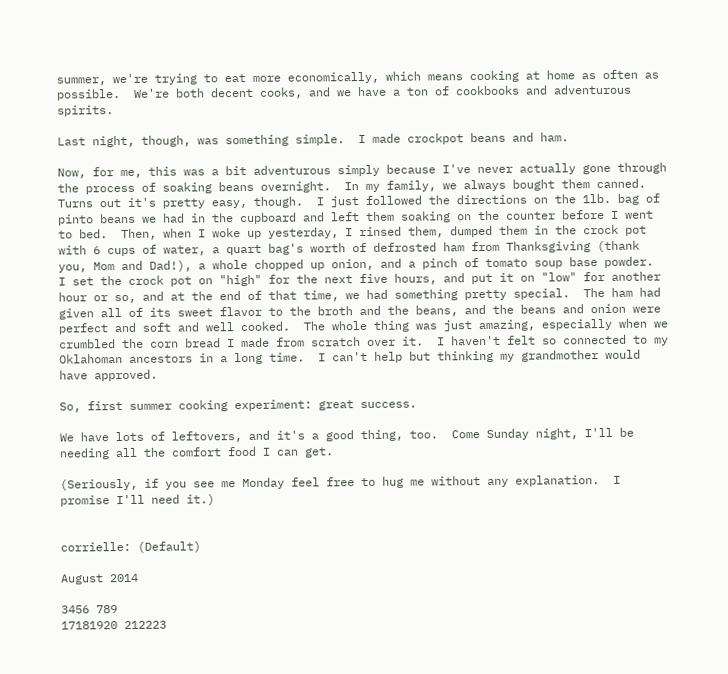summer, we're trying to eat more economically, which means cooking at home as often as possible.  We're both decent cooks, and we have a ton of cookbooks and adventurous spirits.

Last night, though, was something simple.  I made crockpot beans and ham.

Now, for me, this was a bit adventurous simply because I've never actually gone through the process of soaking beans overnight.  In my family, we always bought them canned.  Turns out it's pretty easy, though.  I just followed the directions on the 1lb. bag of pinto beans we had in the cupboard and left them soaking on the counter before I went to bed.  Then, when I woke up yesterday, I rinsed them, dumped them in the crock pot with 6 cups of water, a quart bag's worth of defrosted ham from Thanksgiving (thank you, Mom and Dad!), a whole chopped up onion, and a pinch of tomato soup base powder.  I set the crock pot on "high" for the next five hours, and put it on "low" for another hour or so, and at the end of that time, we had something pretty special.  The ham had given all of its sweet flavor to the broth and the beans, and the beans and onion were perfect and soft and well cooked.  The whole thing was just amazing, especially when we crumbled the corn bread I made from scratch over it.  I haven't felt so connected to my Oklahoman ancestors in a long time.  I can't help but thinking my grandmother would have approved.

So, first summer cooking experiment: great success.

We have lots of leftovers, and it's a good thing, too.  Come Sunday night, I'll be needing all the comfort food I can get.

(Seriously, if you see me Monday feel free to hug me without any explanation.  I promise I'll need it.)


corrielle: (Default)

August 2014

3456 789
17181920 212223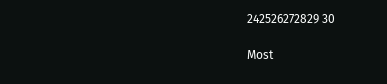242526272829 30

Most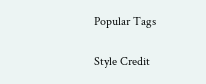Popular Tags

Style Credit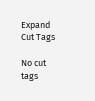Expand Cut Tags

No cut tags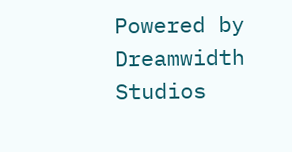Powered by Dreamwidth Studios